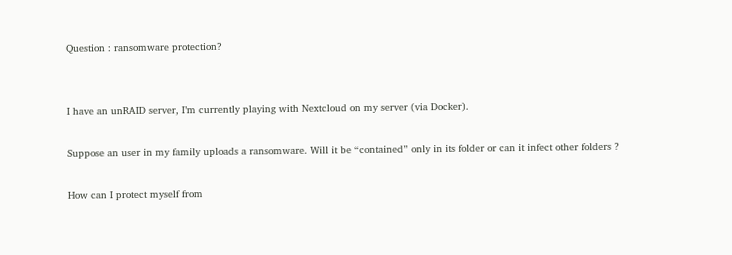Question : ransomware protection?


I have an unRAID server, I’m currently playing with Nextcloud on my server (via Docker).

Suppose an user in my family uploads a ransomware. Will it be “contained” only in its folder or can it infect other folders ?

How can I protect myself from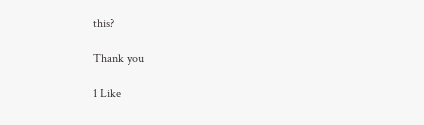this?

Thank you

1 Like